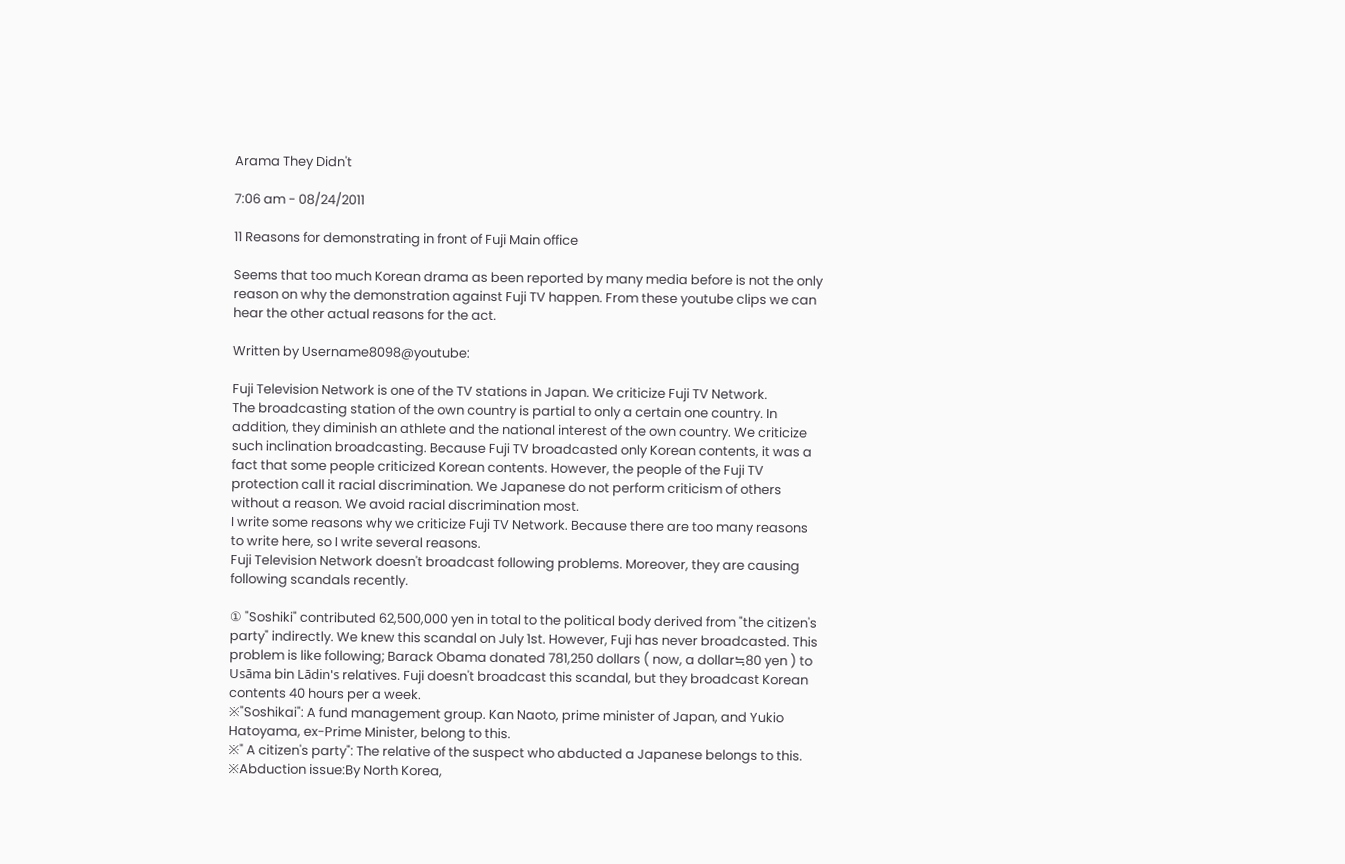Arama They Didn't

7:06 am - 08/24/2011

11 Reasons for demonstrating in front of Fuji Main office

Seems that too much Korean drama as been reported by many media before is not the only reason on why the demonstration against Fuji TV happen. From these youtube clips we can hear the other actual reasons for the act.

Written by Username8098@youtube:

Fuji Television Network is one of the TV stations in Japan. We criticize Fuji TV Network.
The broadcasting station of the own country is partial to only a certain one country. In addition, they diminish an athlete and the national interest of the own country. We criticize such inclination broadcasting. Because Fuji TV broadcasted only Korean contents, it was a fact that some people criticized Korean contents. However, the people of the Fuji TV protection call it racial discrimination. We Japanese do not perform criticism of others without a reason. We avoid racial discrimination most.
I write some reasons why we criticize Fuji TV Network. Because there are too many reasons to write here, so I write several reasons.
Fuji Television Network doesn't broadcast following problems. Moreover, they are causing following scandals recently.

① "Soshiki" contributed 62,500,000 yen in total to the political body derived from "the citizen's party" indirectly. We knew this scandal on July 1st. However, Fuji has never broadcasted. This problem is like following; Barack Obama donated 781,250 dollars ( now, a dollar≒80 yen ) to Usāma bin Lādin's relatives. Fuji doesn't broadcast this scandal, but they broadcast Korean contents 40 hours per a week.
※"Soshikai": A fund management group. Kan Naoto, prime minister of Japan, and Yukio Hatoyama, ex-Prime Minister, belong to this.
※" A citizen's party": The relative of the suspect who abducted a Japanese belongs to this.
※Abduction issue:By North Korea,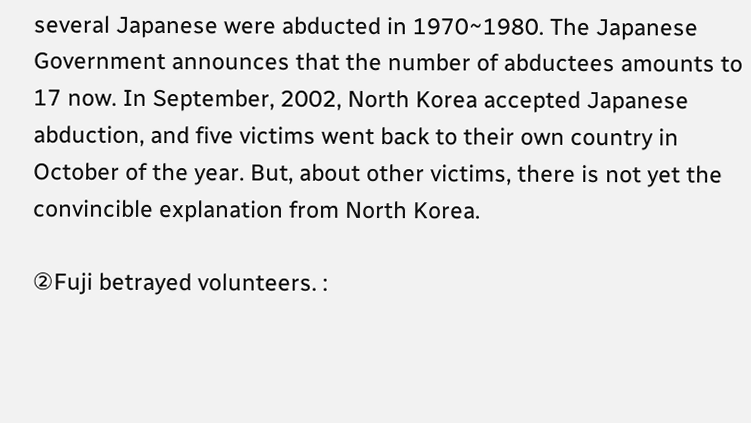several Japanese were abducted in 1970~1980. The Japanese Government announces that the number of abductees amounts to 17 now. In September, 2002, North Korea accepted Japanese abduction, and five victims went back to their own country in October of the year. But, about other victims, there is not yet the convincible explanation from North Korea.

②Fuji betrayed volunteers. :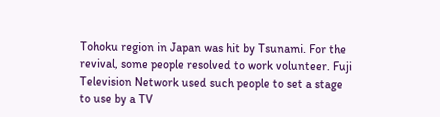Tohoku region in Japan was hit by Tsunami. For the revival, some people resolved to work volunteer. Fuji Television Network used such people to set a stage to use by a TV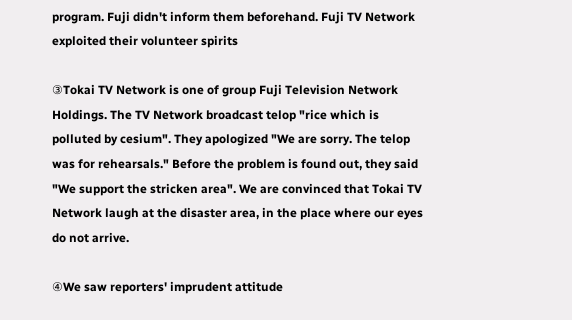program. Fuji didn't inform them beforehand. Fuji TV Network exploited their volunteer spirits

③Tokai TV Network is one of group Fuji Television Network Holdings. The TV Network broadcast telop "rice which is polluted by cesium". They apologized "We are sorry. The telop was for rehearsals." Before the problem is found out, they said "We support the stricken area". We are convinced that Tokai TV Network laugh at the disaster area, in the place where our eyes do not arrive.

④We saw reporters' imprudent attitude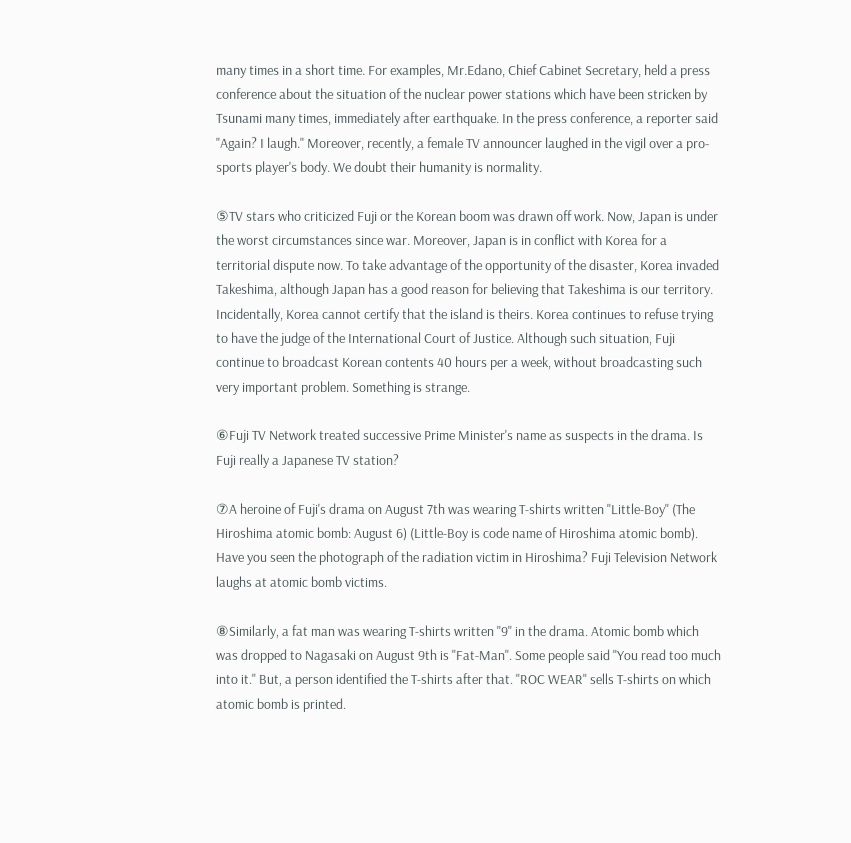many times in a short time. For examples, Mr.Edano, Chief Cabinet Secretary, held a press conference about the situation of the nuclear power stations which have been stricken by Tsunami many times, immediately after earthquake. In the press conference, a reporter said "Again? I laugh." Moreover, recently, a female TV announcer laughed in the vigil over a pro-sports player's body. We doubt their humanity is normality.

⑤TV stars who criticized Fuji or the Korean boom was drawn off work. Now, Japan is under the worst circumstances since war. Moreover, Japan is in conflict with Korea for a territorial dispute now. To take advantage of the opportunity of the disaster, Korea invaded Takeshima, although Japan has a good reason for believing that Takeshima is our territory. Incidentally, Korea cannot certify that the island is theirs. Korea continues to refuse trying to have the judge of the International Court of Justice. Although such situation, Fuji continue to broadcast Korean contents 40 hours per a week, without broadcasting such very important problem. Something is strange.

⑥Fuji TV Network treated successive Prime Minister's name as suspects in the drama. Is Fuji really a Japanese TV station?

⑦A heroine of Fuji's drama on August 7th was wearing T-shirts written "Little-Boy" (The Hiroshima atomic bomb: August 6) (Little-Boy is code name of Hiroshima atomic bomb). Have you seen the photograph of the radiation victim in Hiroshima? Fuji Television Network laughs at atomic bomb victims.

⑧Similarly, a fat man was wearing T-shirts written "9" in the drama. Atomic bomb which was dropped to Nagasaki on August 9th is "Fat-Man". Some people said "You read too much into it." But, a person identified the T-shirts after that. "ROC WEAR" sells T-shirts on which atomic bomb is printed.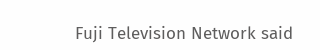Fuji Television Network said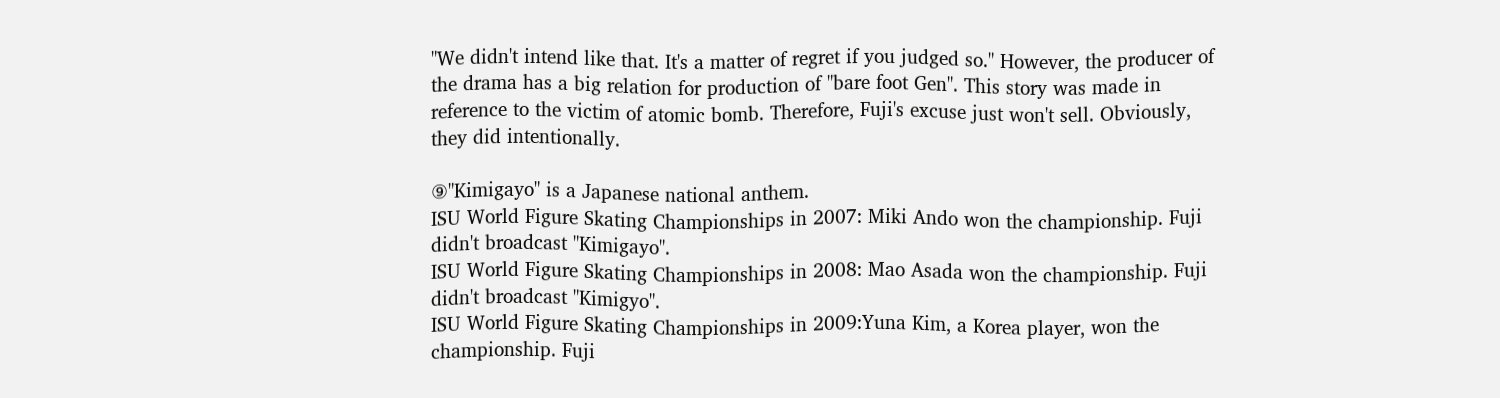"We didn't intend like that. It's a matter of regret if you judged so." However, the producer of the drama has a big relation for production of "bare foot Gen". This story was made in reference to the victim of atomic bomb. Therefore, Fuji's excuse just won't sell. Obviously, they did intentionally.

⑨"Kimigayo" is a Japanese national anthem.
ISU World Figure Skating Championships in 2007: Miki Ando won the championship. Fuji didn't broadcast "Kimigayo".
ISU World Figure Skating Championships in 2008: Mao Asada won the championship. Fuji didn't broadcast "Kimigyo".
ISU World Figure Skating Championships in 2009:Yuna Kim, a Korea player, won the championship. Fuji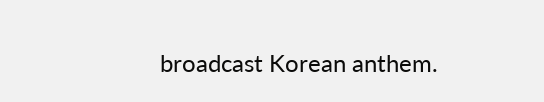broadcast Korean anthem.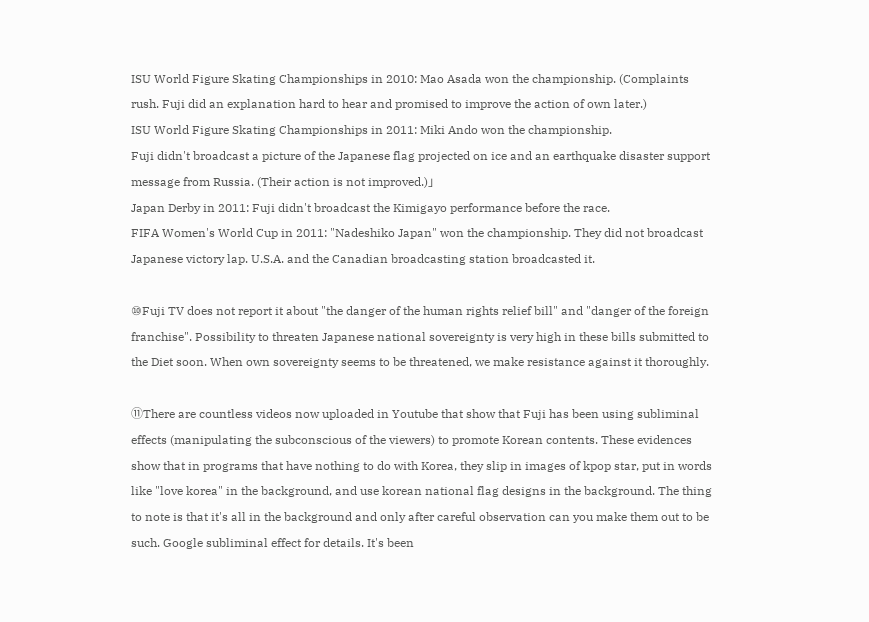ISU World Figure Skating Championships in 2010: Mao Asada won the championship. (Complaints rush. Fuji did an explanation hard to hear and promised to improve the action of own later.)
ISU World Figure Skating Championships in 2011: Miki Ando won the championship.
Fuji didn't broadcast a picture of the Japanese flag projected on ice and an earthquake disaster support message from Russia. (Their action is not improved.)」
Japan Derby in 2011: Fuji didn't broadcast the Kimigayo performance before the race.
FIFA Women's World Cup in 2011: "Nadeshiko Japan" won the championship. They did not broadcast Japanese victory lap. U.S.A. and the Canadian broadcasting station broadcasted it.

⑩Fuji TV does not report it about "the danger of the human rights relief bill" and "danger of the foreign franchise". Possibility to threaten Japanese national sovereignty is very high in these bills submitted to the Diet soon. When own sovereignty seems to be threatened, we make resistance against it thoroughly.

⑪There are countless videos now uploaded in Youtube that show that Fuji has been using subliminal effects (manipulating the subconscious of the viewers) to promote Korean contents. These evidences show that in programs that have nothing to do with Korea, they slip in images of kpop star, put in words like "love korea" in the background, and use korean national flag designs in the background. The thing to note is that it's all in the background and only after careful observation can you make them out to be such. Google subliminal effect for details. It's been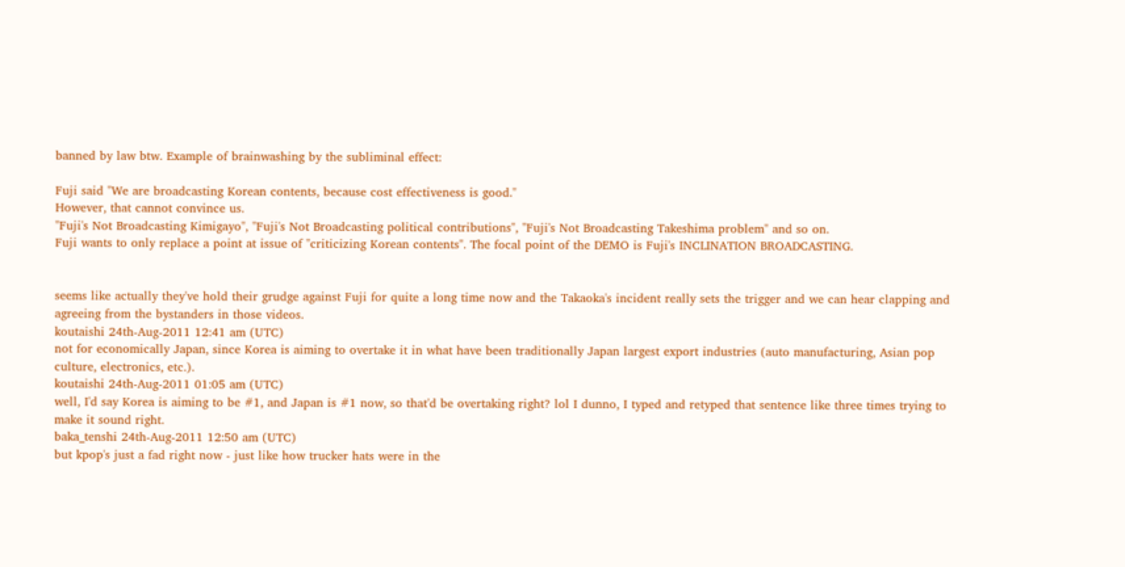banned by law btw. Example of brainwashing by the subliminal effect:

Fuji said "We are broadcasting Korean contents, because cost effectiveness is good."
However, that cannot convince us.
"Fuji's Not Broadcasting Kimigayo", "Fuji's Not Broadcasting political contributions", "Fuji's Not Broadcasting Takeshima problem" and so on.
Fuji wants to only replace a point at issue of "criticizing Korean contents". The focal point of the DEMO is Fuji's INCLINATION BROADCASTING.


seems like actually they've hold their grudge against Fuji for quite a long time now and the Takaoka's incident really sets the trigger and we can hear clapping and agreeing from the bystanders in those videos.
koutaishi 24th-Aug-2011 12:41 am (UTC)
not for economically Japan, since Korea is aiming to overtake it in what have been traditionally Japan largest export industries (auto manufacturing, Asian pop culture, electronics, etc.).
koutaishi 24th-Aug-2011 01:05 am (UTC)
well, I'd say Korea is aiming to be #1, and Japan is #1 now, so that'd be overtaking right? lol I dunno, I typed and retyped that sentence like three times trying to make it sound right.
baka_tenshi 24th-Aug-2011 12:50 am (UTC)
but kpop's just a fad right now - just like how trucker hats were in the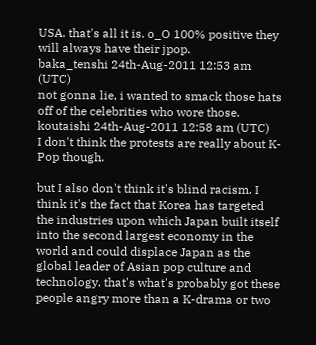USA. that's all it is. o_O 100% positive they will always have their jpop.
baka_tenshi 24th-Aug-2011 12:53 am (UTC)
not gonna lie, i wanted to smack those hats off of the celebrities who wore those.
koutaishi 24th-Aug-2011 12:58 am (UTC)
I don't think the protests are really about K-Pop though.

but I also don't think it's blind racism. I think it's the fact that Korea has targeted the industries upon which Japan built itself into the second largest economy in the world and could displace Japan as the global leader of Asian pop culture and technology. that's what's probably got these people angry more than a K-drama or two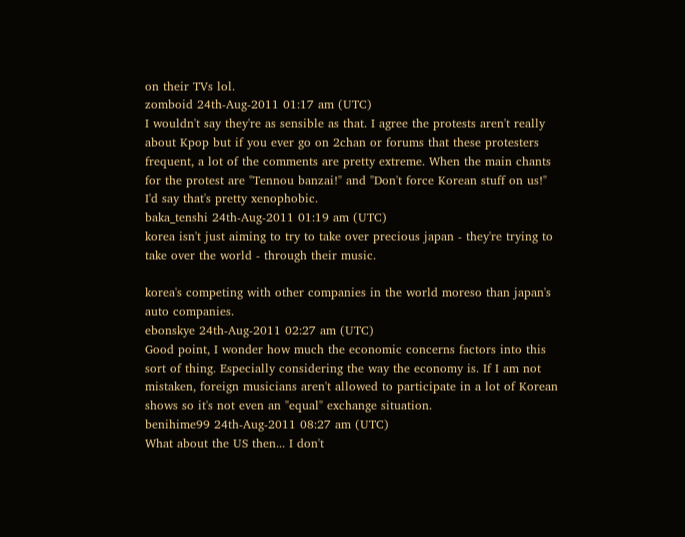on their TVs lol.
zomboid 24th-Aug-2011 01:17 am (UTC)
I wouldn't say they're as sensible as that. I agree the protests aren't really about Kpop but if you ever go on 2chan or forums that these protesters frequent, a lot of the comments are pretty extreme. When the main chants for the protest are "Tennou banzai!" and "Don't force Korean stuff on us!" I'd say that's pretty xenophobic.
baka_tenshi 24th-Aug-2011 01:19 am (UTC)
korea isn't just aiming to try to take over precious japan - they're trying to take over the world - through their music.

korea's competing with other companies in the world moreso than japan's auto companies.
ebonskye 24th-Aug-2011 02:27 am (UTC)
Good point, I wonder how much the economic concerns factors into this sort of thing. Especially considering the way the economy is. If I am not mistaken, foreign musicians aren't allowed to participate in a lot of Korean shows so it's not even an "equal" exchange situation.
benihime99 24th-Aug-2011 08:27 am (UTC)
What about the US then... I don't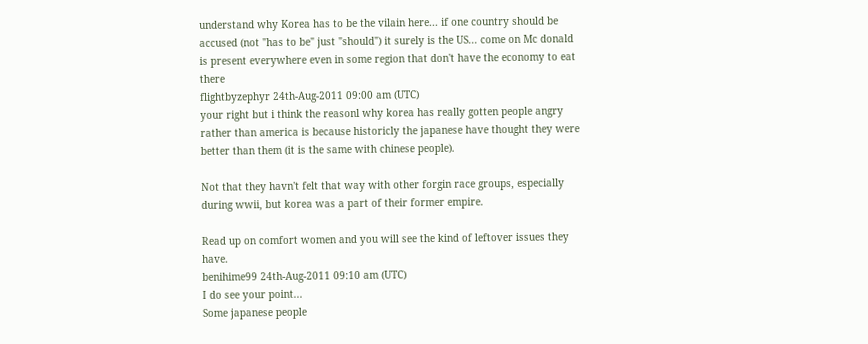understand why Korea has to be the vilain here... if one country should be accused (not "has to be" just "should") it surely is the US... come on Mc donald is present everywhere even in some region that don't have the economy to eat there
flightbyzephyr 24th-Aug-2011 09:00 am (UTC)
your right but i think the reasonl why korea has really gotten people angry rather than america is because historicly the japanese have thought they were better than them (it is the same with chinese people).

Not that they havn't felt that way with other forgin race groups, especially during wwii, but korea was a part of their former empire.

Read up on comfort women and you will see the kind of leftover issues they have.
benihime99 24th-Aug-2011 09:10 am (UTC)
I do see your point...
Some japanese people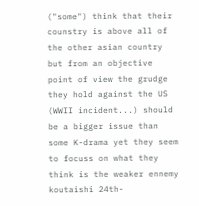("some") think that their counstry is above all of the other asian country but from an objective point of view the grudge they hold against the US (WWII incident...) should be a bigger issue than some K-drama yet they seem to focuss on what they think is the weaker ennemy
koutaishi 24th-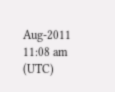Aug-2011 11:08 am (UTC)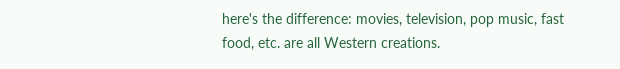here's the difference: movies, television, pop music, fast food, etc. are all Western creations.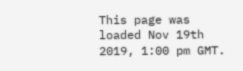This page was loaded Nov 19th 2019, 1:00 pm GMT.